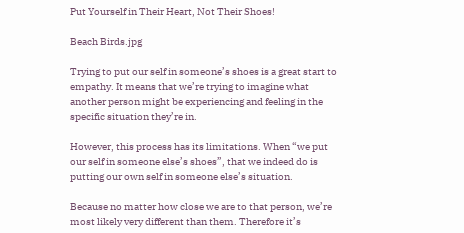Put Yourself in Their Heart, Not Their Shoes!

Beach Birds.jpg

Trying to put our self in someone’s shoes is a great start to empathy. It means that we’re trying to imagine what another person might be experiencing and feeling in the specific situation they’re in.

However, this process has its limitations. When “we put our self in someone else’s shoes”, that we indeed do is putting our own self in someone else’s situation.

Because no matter how close we are to that person, we’re most likely very different than them. Therefore it’s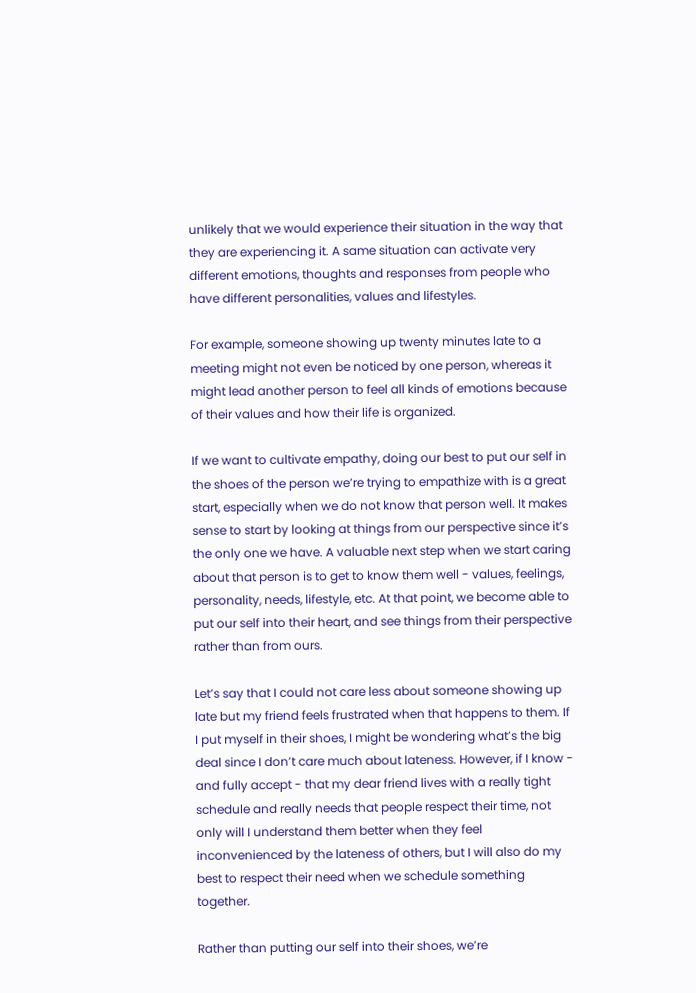unlikely that we would experience their situation in the way that they are experiencing it. A same situation can activate very different emotions, thoughts and responses from people who have different personalities, values and lifestyles.

For example, someone showing up twenty minutes late to a meeting might not even be noticed by one person, whereas it might lead another person to feel all kinds of emotions because of their values and how their life is organized.

If we want to cultivate empathy, doing our best to put our self in the shoes of the person we’re trying to empathize with is a great start, especially when we do not know that person well. It makes sense to start by looking at things from our perspective since it’s the only one we have. A valuable next step when we start caring about that person is to get to know them well - values, feelings, personality, needs, lifestyle, etc. At that point, we become able to put our self into their heart, and see things from their perspective rather than from ours.

Let’s say that I could not care less about someone showing up late but my friend feels frustrated when that happens to them. If I put myself in their shoes, I might be wondering what’s the big deal since I don’t care much about lateness. However, if I know - and fully accept - that my dear friend lives with a really tight schedule and really needs that people respect their time, not only will I understand them better when they feel inconvenienced by the lateness of others, but I will also do my best to respect their need when we schedule something together.

Rather than putting our self into their shoes, we’re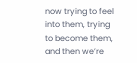now trying to feel into them, trying to become them, and then we’re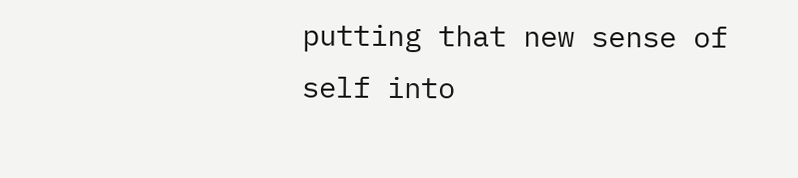putting that new sense of self into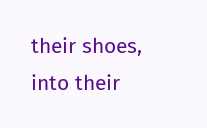their shoes, into their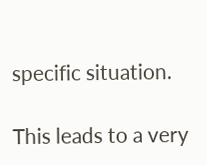specific situation.

This leads to a very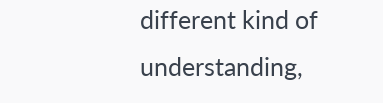different kind of understanding,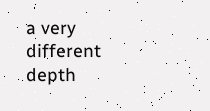a very different depth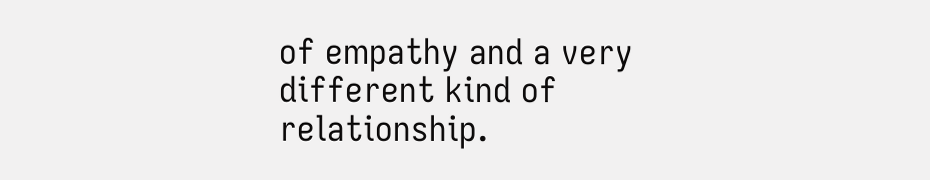of empathy and a very different kind of relationship.